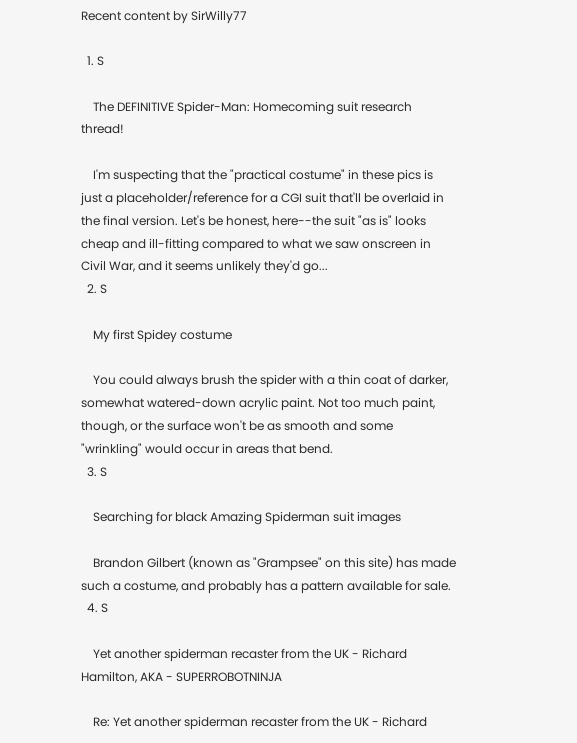Recent content by SirWilly77

  1. S

    The DEFINITIVE Spider-Man: Homecoming suit research thread!

    I'm suspecting that the "practical costume" in these pics is just a placeholder/reference for a CGI suit that'll be overlaid in the final version. Let's be honest, here--the suit "as is" looks cheap and ill-fitting compared to what we saw onscreen in Civil War, and it seems unlikely they'd go...
  2. S

    My first Spidey costume

    You could always brush the spider with a thin coat of darker, somewhat watered-down acrylic paint. Not too much paint, though, or the surface won't be as smooth and some "wrinkling" would occur in areas that bend.
  3. S

    Searching for black Amazing Spiderman suit images

    Brandon Gilbert (known as "Grampsee" on this site) has made such a costume, and probably has a pattern available for sale.
  4. S

    Yet another spiderman recaster from the UK - Richard Hamilton, AKA - SUPERROBOTNINJA

    Re: Yet another spiderman recaster from the UK - Richard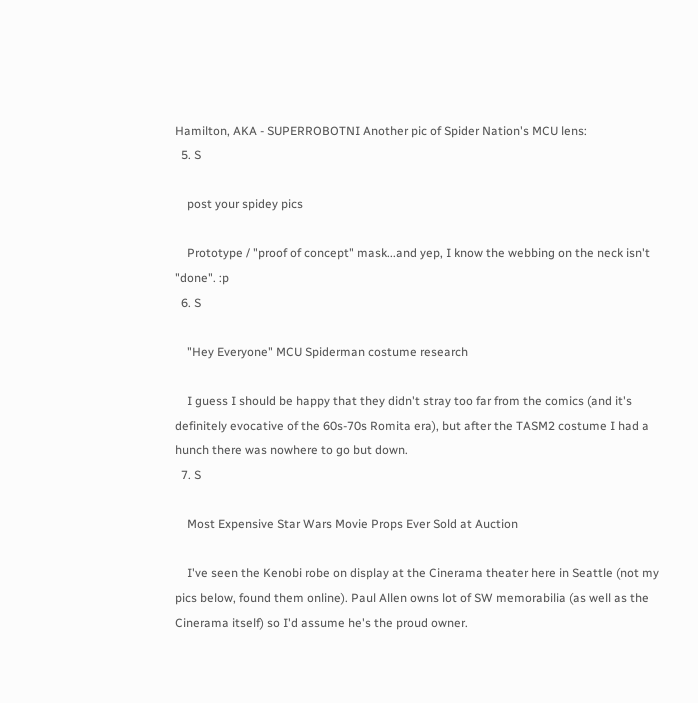Hamilton, AKA - SUPERROBOTNI Another pic of Spider Nation's MCU lens:
  5. S

    post your spidey pics

    Prototype / "proof of concept" mask...and yep, I know the webbing on the neck isn't "done". :p
  6. S

    "Hey Everyone" MCU Spiderman costume research

    I guess I should be happy that they didn't stray too far from the comics (and it's definitely evocative of the 60s-70s Romita era), but after the TASM2 costume I had a hunch there was nowhere to go but down.
  7. S

    Most Expensive Star Wars Movie Props Ever Sold at Auction

    I've seen the Kenobi robe on display at the Cinerama theater here in Seattle (not my pics below, found them online). Paul Allen owns lot of SW memorabilia (as well as the Cinerama itself) so I'd assume he's the proud owner.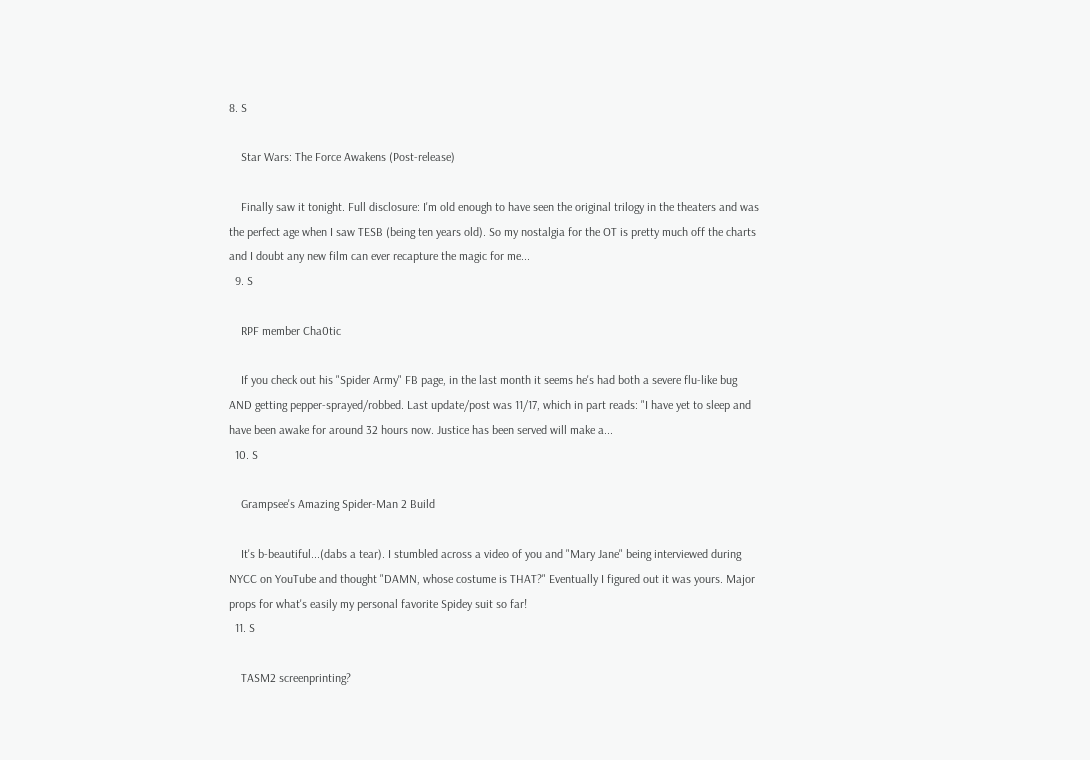8. S

    Star Wars: The Force Awakens (Post-release)

    Finally saw it tonight. Full disclosure: I'm old enough to have seen the original trilogy in the theaters and was the perfect age when I saw TESB (being ten years old). So my nostalgia for the OT is pretty much off the charts and I doubt any new film can ever recapture the magic for me...
  9. S

    RPF member Cha0tic

    If you check out his "Spider Army" FB page, in the last month it seems he's had both a severe flu-like bug AND getting pepper-sprayed/robbed. Last update/post was 11/17, which in part reads: "I have yet to sleep and have been awake for around 32 hours now. Justice has been served will make a...
  10. S

    Grampsee's Amazing Spider-Man 2 Build

    It's b-beautiful...(dabs a tear). I stumbled across a video of you and "Mary Jane" being interviewed during NYCC on YouTube and thought "DAMN, whose costume is THAT?" Eventually I figured out it was yours. Major props for what's easily my personal favorite Spidey suit so far!
  11. S

    TASM2 screenprinting?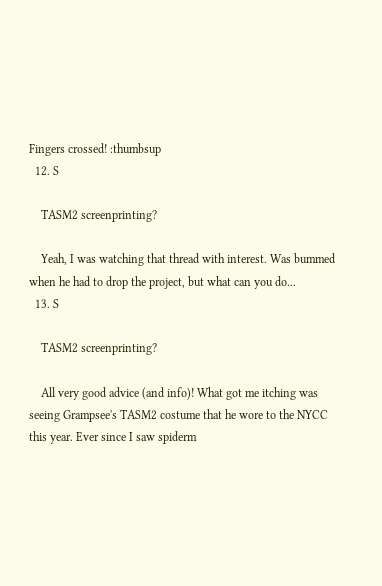Fingers crossed! :thumbsup
  12. S

    TASM2 screenprinting?

    Yeah, I was watching that thread with interest. Was bummed when he had to drop the project, but what can you do...
  13. S

    TASM2 screenprinting?

    All very good advice (and info)! What got me itching was seeing Grampsee's TASM2 costume that he wore to the NYCC this year. Ever since I saw spiderm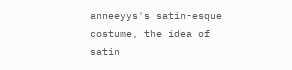anneeyys's satin-esque costume, the idea of satin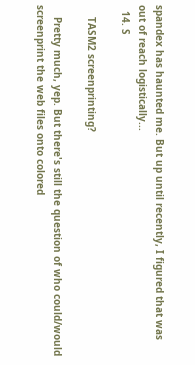spandex has haunted me. But up until recently, I figured that was out of reach logistically...
  14. S

    TASM2 screenprinting?

    Pretty much, yep. But there's still the question of who could/would screenprint the web files onto colored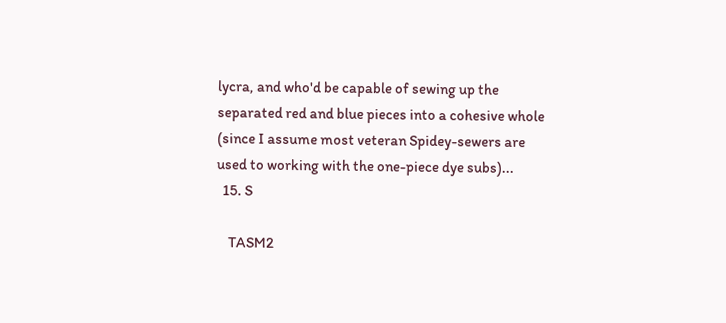lycra, and who'd be capable of sewing up the separated red and blue pieces into a cohesive whole (since I assume most veteran Spidey-sewers are used to working with the one-piece dye subs)...
  15. S

    TASM2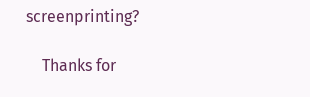screenprinting?

    Thanks for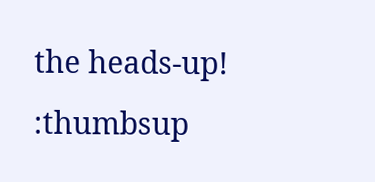the heads-up! :thumbsup